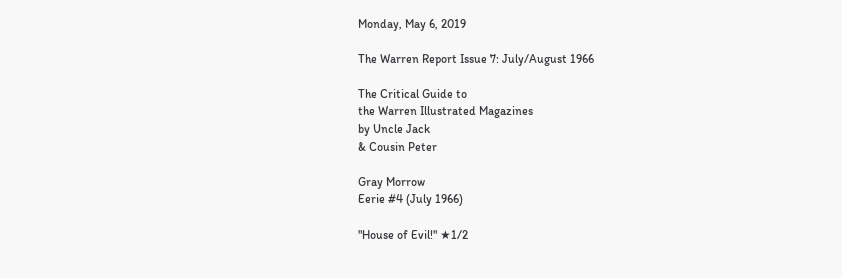Monday, May 6, 2019

The Warren Report Issue 7: July/August 1966

The Critical Guide to
the Warren Illustrated Magazines
by Uncle Jack
& Cousin Peter

Gray Morrow
Eerie #4 (July 1966)

"House of Evil!" ★1/2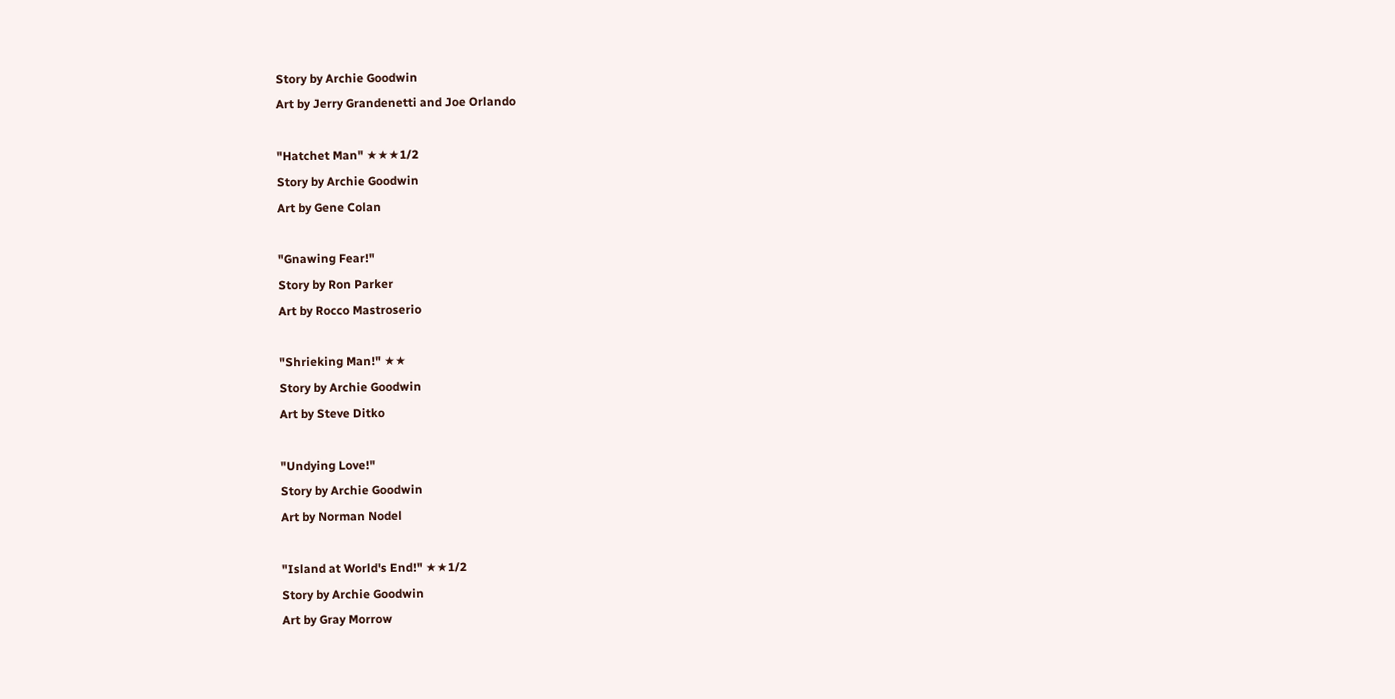Story by Archie Goodwin
Art by Jerry Grandenetti and Joe Orlando

"Hatchet Man" ★★★1/2
Story by Archie Goodwin
Art by Gene Colan

"Gnawing Fear!"
Story by Ron Parker
Art by Rocco Mastroserio

"Shrieking Man!" ★★
Story by Archie Goodwin
Art by Steve Ditko

"Undying Love!"
Story by Archie Goodwin
Art by Norman Nodel

"Island at World's End!" ★★1/2
Story by Archie Goodwin
Art by Gray Morrow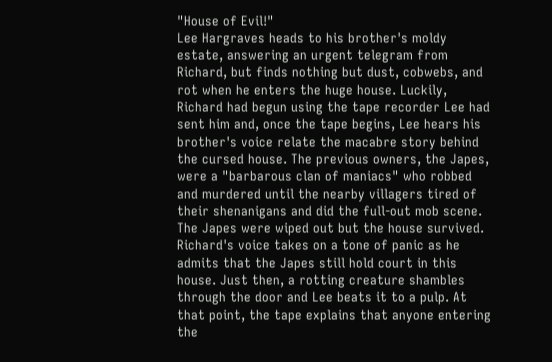"House of Evil!"
Lee Hargraves heads to his brother's moldy estate, answering an urgent telegram from Richard, but finds nothing but dust, cobwebs, and rot when he enters the huge house. Luckily, Richard had begun using the tape recorder Lee had sent him and, once the tape begins, Lee hears his brother's voice relate the macabre story behind the cursed house. The previous owners, the Japes, were a "barbarous clan of maniacs" who robbed and murdered until the nearby villagers tired of their shenanigans and did the full-out mob scene. The Japes were wiped out but the house survived. Richard's voice takes on a tone of panic as he admits that the Japes still hold court in this house. Just then, a rotting creature shambles through the door and Lee beats it to a pulp. At that point, the tape explains that anyone entering the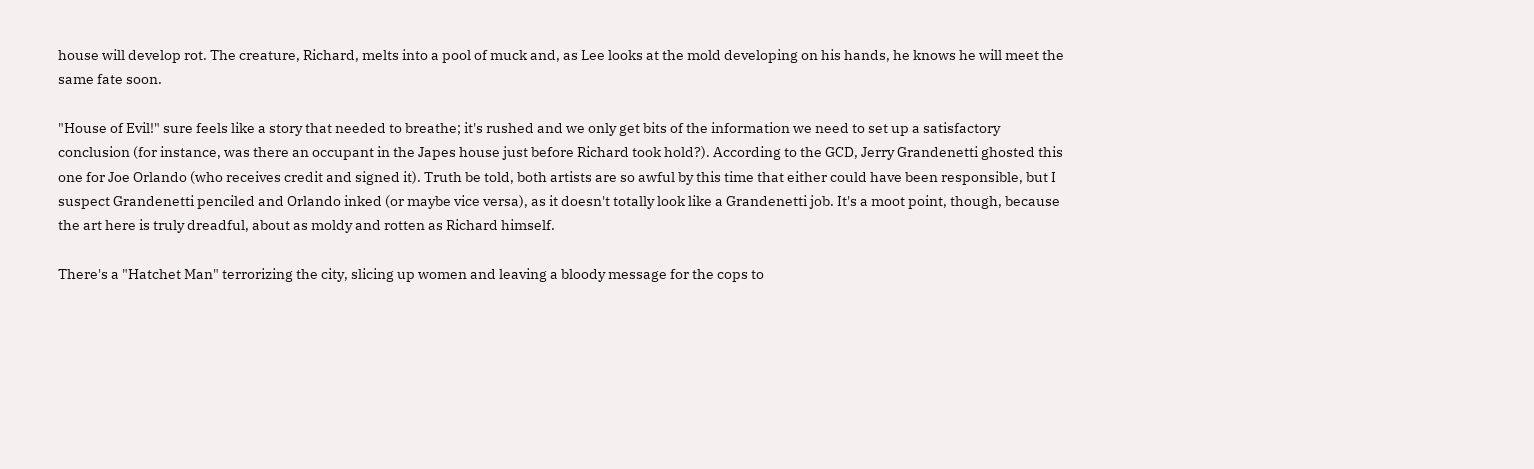house will develop rot. The creature, Richard, melts into a pool of muck and, as Lee looks at the mold developing on his hands, he knows he will meet the same fate soon.

"House of Evil!" sure feels like a story that needed to breathe; it's rushed and we only get bits of the information we need to set up a satisfactory conclusion (for instance, was there an occupant in the Japes house just before Richard took hold?). According to the GCD, Jerry Grandenetti ghosted this one for Joe Orlando (who receives credit and signed it). Truth be told, both artists are so awful by this time that either could have been responsible, but I suspect Grandenetti penciled and Orlando inked (or maybe vice versa), as it doesn't totally look like a Grandenetti job. It's a moot point, though, because the art here is truly dreadful, about as moldy and rotten as Richard himself.

There's a "Hatchet Man" terrorizing the city, slicing up women and leaving a bloody message for the cops to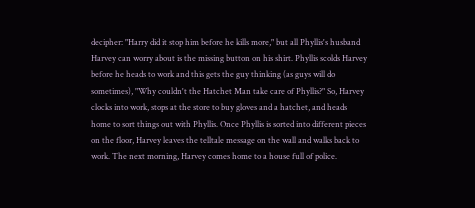decipher: "Harry did it stop him before he kills more," but all Phyllis's husband Harvey can worry about is the missing button on his shirt. Phyllis scolds Harvey before he heads to work and this gets the guy thinking (as guys will do sometimes), "Why couldn't the Hatchet Man take care of Phyllis?" So, Harvey clocks into work, stops at the store to buy gloves and a hatchet, and heads home to sort things out with Phyllis. Once Phyllis is sorted into different pieces on the floor, Harvey leaves the telltale message on the wall and walks back to work. The next morning, Harvey comes home to a house full of police.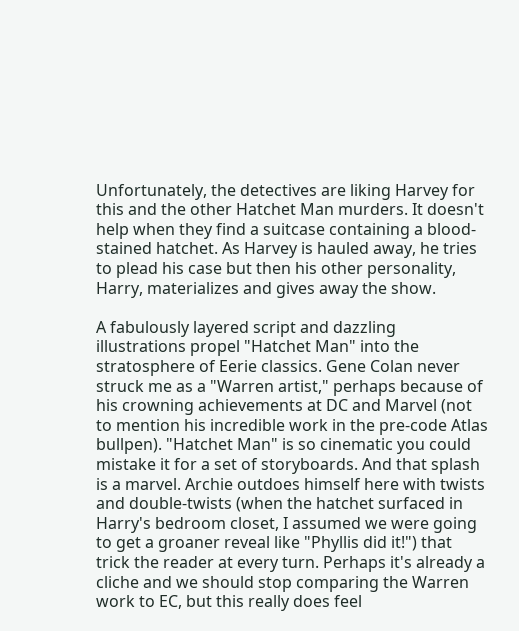Unfortunately, the detectives are liking Harvey for this and the other Hatchet Man murders. It doesn't help when they find a suitcase containing a blood-stained hatchet. As Harvey is hauled away, he tries to plead his case but then his other personality, Harry, materializes and gives away the show.

A fabulously layered script and dazzling illustrations propel "Hatchet Man" into the stratosphere of Eerie classics. Gene Colan never struck me as a "Warren artist," perhaps because of his crowning achievements at DC and Marvel (not to mention his incredible work in the pre-code Atlas bullpen). "Hatchet Man" is so cinematic you could mistake it for a set of storyboards. And that splash is a marvel. Archie outdoes himself here with twists and double-twists (when the hatchet surfaced in Harry's bedroom closet, I assumed we were going to get a groaner reveal like "Phyllis did it!") that trick the reader at every turn. Perhaps it's already a cliche and we should stop comparing the Warren work to EC, but this really does feel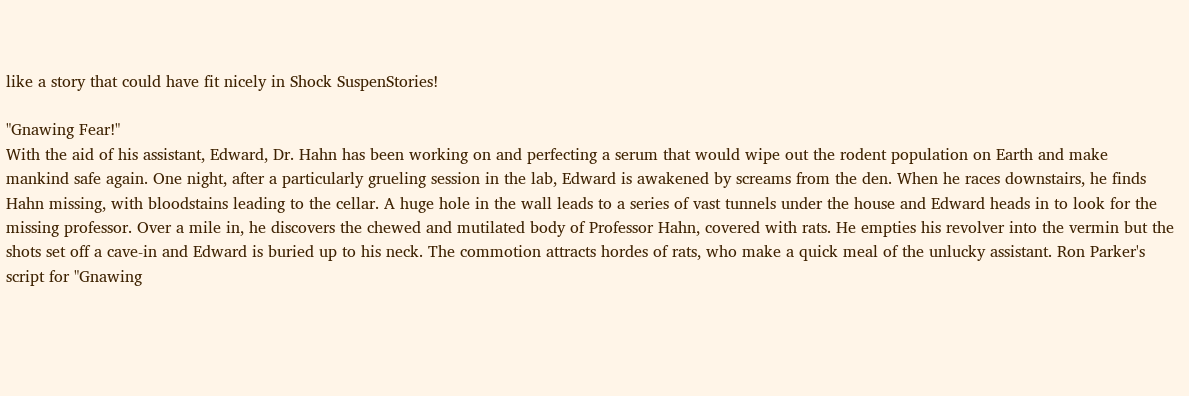like a story that could have fit nicely in Shock SuspenStories!

"Gnawing Fear!"
With the aid of his assistant, Edward, Dr. Hahn has been working on and perfecting a serum that would wipe out the rodent population on Earth and make mankind safe again. One night, after a particularly grueling session in the lab, Edward is awakened by screams from the den. When he races downstairs, he finds Hahn missing, with bloodstains leading to the cellar. A huge hole in the wall leads to a series of vast tunnels under the house and Edward heads in to look for the missing professor. Over a mile in, he discovers the chewed and mutilated body of Professor Hahn, covered with rats. He empties his revolver into the vermin but the shots set off a cave-in and Edward is buried up to his neck. The commotion attracts hordes of rats, who make a quick meal of the unlucky assistant. Ron Parker's script for "Gnawing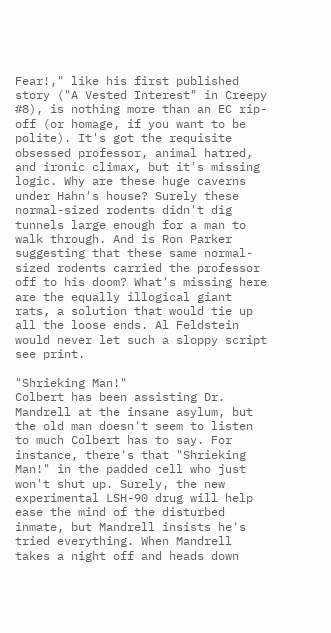Fear!," like his first published story ("A Vested Interest" in Creepy #8), is nothing more than an EC rip-off (or homage, if you want to be polite). It's got the requisite obsessed professor, animal hatred, and ironic climax, but it's missing logic. Why are these huge caverns under Hahn's house? Surely these normal-sized rodents didn't dig tunnels large enough for a man to walk through. And is Ron Parker suggesting that these same normal-sized rodents carried the professor off to his doom? What's missing here are the equally illogical giant rats, a solution that would tie up all the loose ends. Al Feldstein would never let such a sloppy script see print.

"Shrieking Man!"
Colbert has been assisting Dr. Mandrell at the insane asylum, but the old man doesn't seem to listen to much Colbert has to say. For instance, there's that "Shrieking Man!" in the padded cell who just won't shut up. Surely, the new experimental LSH-90 drug will help ease the mind of the disturbed inmate, but Mandrell insists he's tried everything. When Mandrell takes a night off and heads down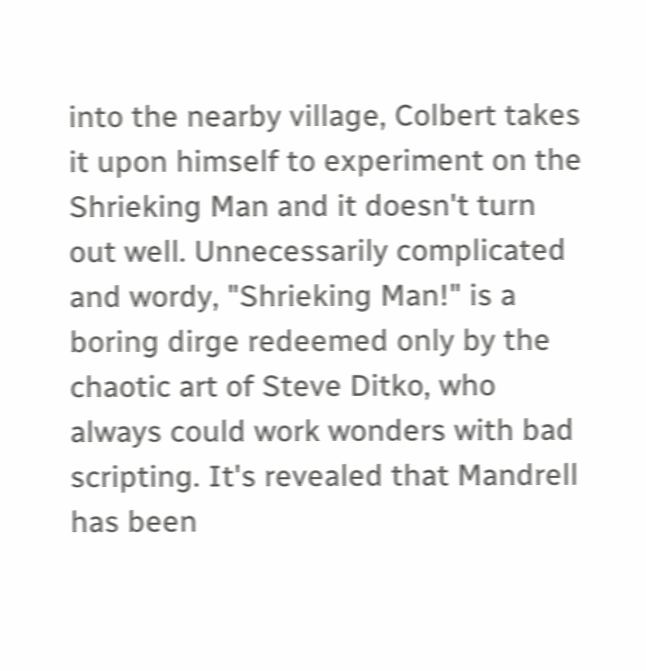into the nearby village, Colbert takes it upon himself to experiment on the Shrieking Man and it doesn't turn out well. Unnecessarily complicated and wordy, "Shrieking Man!" is a boring dirge redeemed only by the chaotic art of Steve Ditko, who always could work wonders with bad scripting. It's revealed that Mandrell has been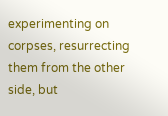experimenting on corpses, resurrecting them from the other side, but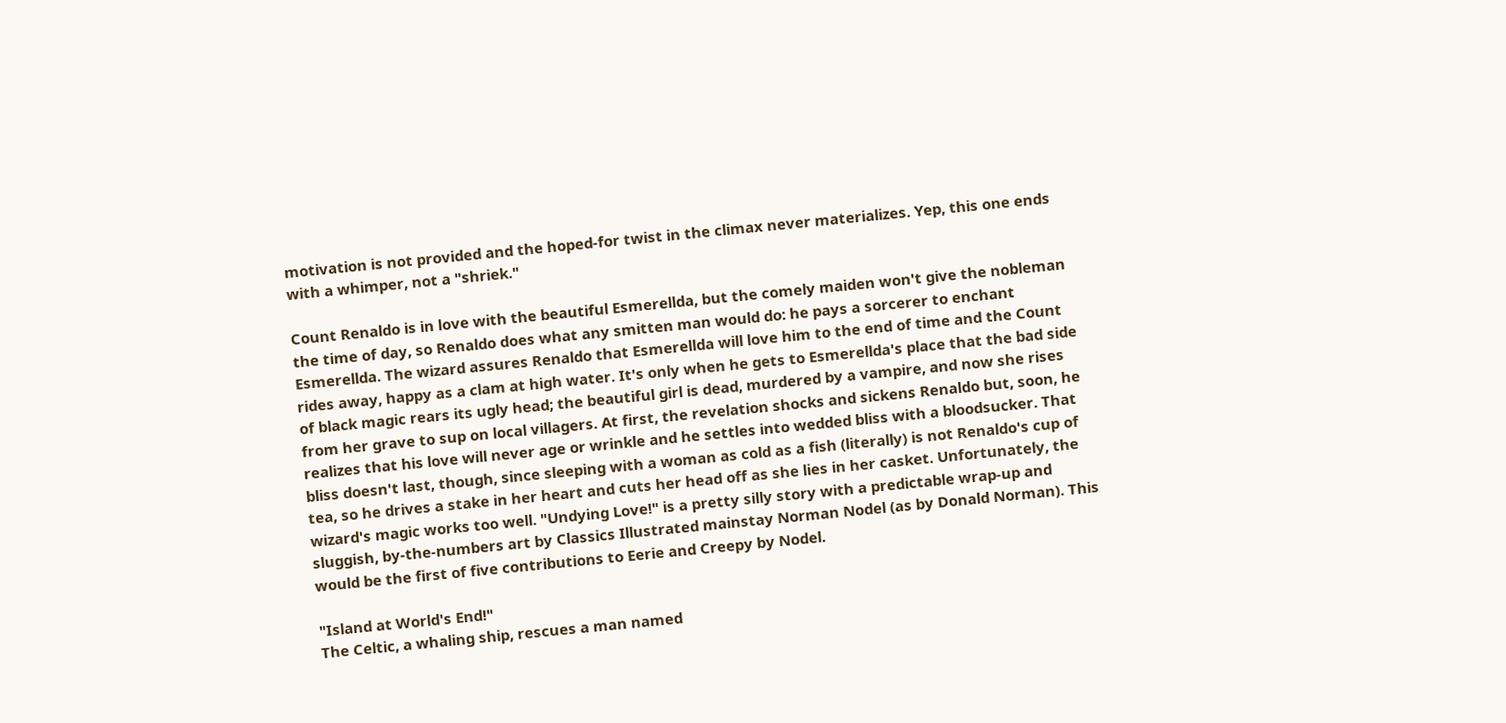motivation is not provided and the hoped-for twist in the climax never materializes. Yep, this one ends with a whimper, not a "shriek."

Count Renaldo is in love with the beautiful Esmerellda, but the comely maiden won't give the nobleman the time of day, so Renaldo does what any smitten man would do: he pays a sorcerer to enchant Esmerellda. The wizard assures Renaldo that Esmerellda will love him to the end of time and the Count rides away, happy as a clam at high water. It's only when he gets to Esmerellda's place that the bad side of black magic rears its ugly head; the beautiful girl is dead, murdered by a vampire, and now she rises from her grave to sup on local villagers. At first, the revelation shocks and sickens Renaldo but, soon, he realizes that his love will never age or wrinkle and he settles into wedded bliss with a bloodsucker. That bliss doesn't last, though, since sleeping with a woman as cold as a fish (literally) is not Renaldo's cup of tea, so he drives a stake in her heart and cuts her head off as she lies in her casket. Unfortunately, the wizard's magic works too well. "Undying Love!" is a pretty silly story with a predictable wrap-up and sluggish, by-the-numbers art by Classics Illustrated mainstay Norman Nodel (as by Donald Norman). This would be the first of five contributions to Eerie and Creepy by Nodel.

"Island at World's End!"
The Celtic, a whaling ship, rescues a man named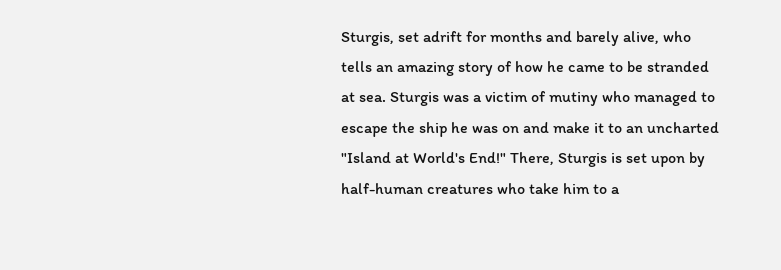Sturgis, set adrift for months and barely alive, who tells an amazing story of how he came to be stranded at sea. Sturgis was a victim of mutiny who managed to escape the ship he was on and make it to an uncharted "Island at World's End!" There, Sturgis is set upon by half-human creatures who take him to a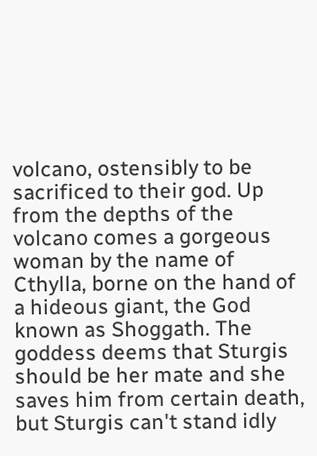volcano, ostensibly to be sacrificed to their god. Up from the depths of the volcano comes a gorgeous woman by the name of Cthylla, borne on the hand of a hideous giant, the God known as Shoggath. The goddess deems that Sturgis should be her mate and she saves him from certain death, but Sturgis can't stand idly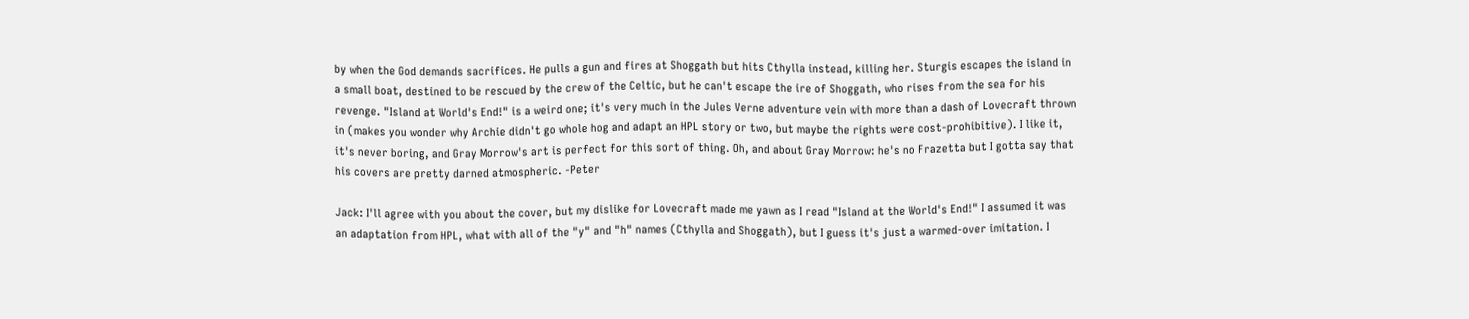by when the God demands sacrifices. He pulls a gun and fires at Shoggath but hits Cthylla instead, killing her. Sturgis escapes the island in a small boat, destined to be rescued by the crew of the Celtic, but he can't escape the ire of Shoggath, who rises from the sea for his revenge. "Island at World's End!" is a weird one; it's very much in the Jules Verne adventure vein with more than a dash of Lovecraft thrown in (makes you wonder why Archie didn't go whole hog and adapt an HPL story or two, but maybe the rights were cost-prohibitive). I like it, it's never boring, and Gray Morrow's art is perfect for this sort of thing. Oh, and about Gray Morrow: he's no Frazetta but I gotta say that his covers are pretty darned atmospheric. -Peter

Jack: I'll agree with you about the cover, but my dislike for Lovecraft made me yawn as I read "Island at the World's End!" I assumed it was an adaptation from HPL, what with all of the "y" and "h" names (Cthylla and Shoggath), but I guess it's just a warmed-over imitation. I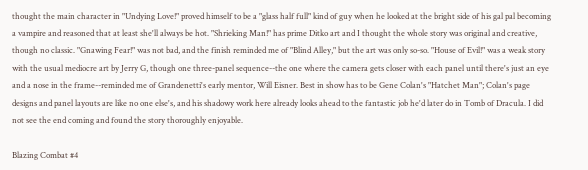thought the main character in "Undying Love!" proved himself to be a "glass half full" kind of guy when he looked at the bright side of his gal pal becoming a vampire and reasoned that at least she'll always be hot. "Shrieking Man!" has prime Ditko art and I thought the whole story was original and creative, though no classic. "Gnawing Fear!" was not bad, and the finish reminded me of "Blind Alley," but the art was only so-so. "House of Evil!" was a weak story with the usual mediocre art by Jerry G, though one three-panel sequence--the one where the camera gets closer with each panel until there's just an eye and a nose in the frame--reminded me of Grandenetti's early mentor, Will Eisner. Best in show has to be Gene Colan's "Hatchet Man"; Colan's page designs and panel layouts are like no one else's, and his shadowy work here already looks ahead to the fantastic job he'd later do in Tomb of Dracula. I did not see the end coming and found the story thoroughly enjoyable.

Blazing Combat #4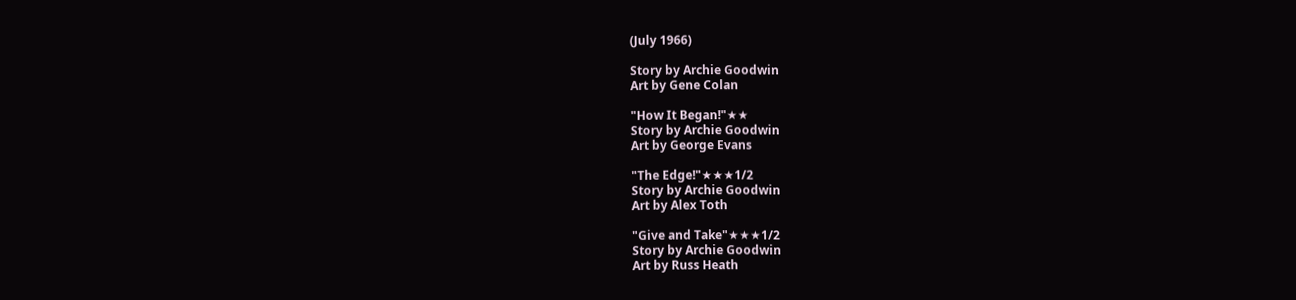(July 1966)

Story by Archie Goodwin
Art by Gene Colan

"How It Began!"★★
Story by Archie Goodwin
Art by George Evans

"The Edge!"★★★1/2
Story by Archie Goodwin
Art by Alex Toth

"Give and Take"★★★1/2
Story by Archie Goodwin
Art by Russ Heath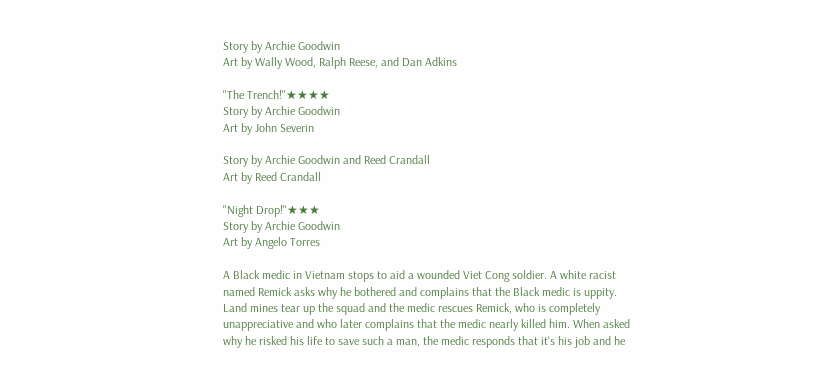Story by Archie Goodwin
Art by Wally Wood, Ralph Reese, and Dan Adkins

"The Trench!"★★★★
Story by Archie Goodwin
Art by John Severin

Story by Archie Goodwin and Reed Crandall
Art by Reed Crandall

"Night Drop!"★★★
Story by Archie Goodwin
Art by Angelo Torres

A Black medic in Vietnam stops to aid a wounded Viet Cong soldier. A white racist named Remick asks why he bothered and complains that the Black medic is uppity. Land mines tear up the squad and the medic rescues Remick, who is completely unappreciative and who later complains that the medic nearly killed him. When asked why he risked his life to save such a man, the medic responds that it's his job and he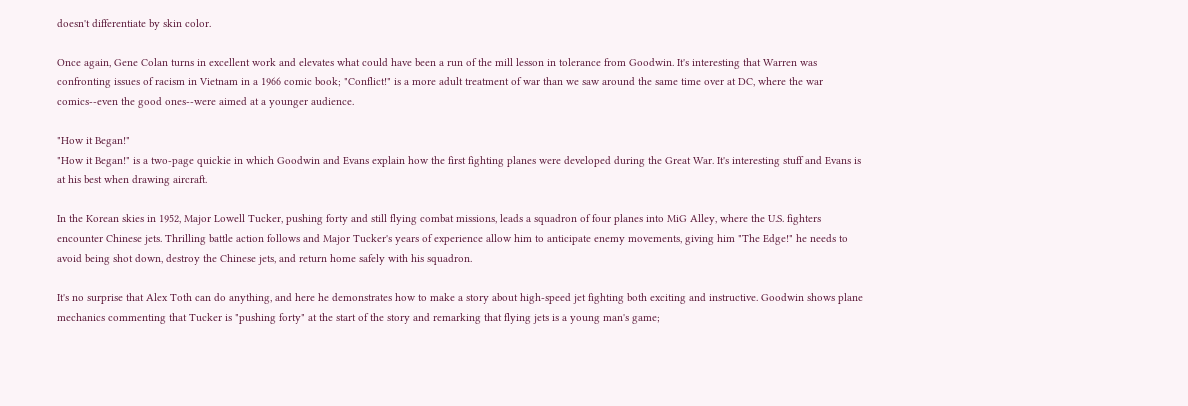doesn't differentiate by skin color.

Once again, Gene Colan turns in excellent work and elevates what could have been a run of the mill lesson in tolerance from Goodwin. It's interesting that Warren was confronting issues of racism in Vietnam in a 1966 comic book; "Conflict!" is a more adult treatment of war than we saw around the same time over at DC, where the war comics--even the good ones--were aimed at a younger audience.

"How it Began!"
"How it Began!" is a two-page quickie in which Goodwin and Evans explain how the first fighting planes were developed during the Great War. It's interesting stuff and Evans is at his best when drawing aircraft.

In the Korean skies in 1952, Major Lowell Tucker, pushing forty and still flying combat missions, leads a squadron of four planes into MiG Alley, where the U.S. fighters encounter Chinese jets. Thrilling battle action follows and Major Tucker's years of experience allow him to anticipate enemy movements, giving him "The Edge!" he needs to avoid being shot down, destroy the Chinese jets, and return home safely with his squadron.

It's no surprise that Alex Toth can do anything, and here he demonstrates how to make a story about high-speed jet fighting both exciting and instructive. Goodwin shows plane mechanics commenting that Tucker is "pushing forty" at the start of the story and remarking that flying jets is a young man's game;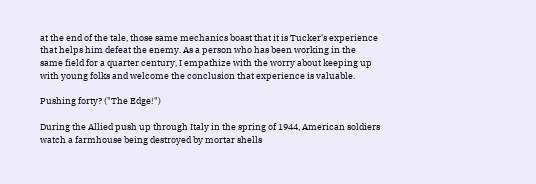at the end of the tale, those same mechanics boast that it is Tucker's experience that helps him defeat the enemy. As a person who has been working in the same field for a quarter century, I empathize with the worry about keeping up with young folks and welcome the conclusion that experience is valuable.

Pushing forty? ("The Edge!")

During the Allied push up through Italy in the spring of 1944, American soldiers watch a farmhouse being destroyed by mortar shells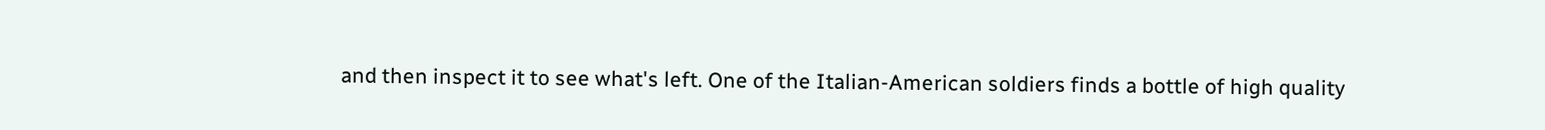and then inspect it to see what's left. One of the Italian-American soldiers finds a bottle of high quality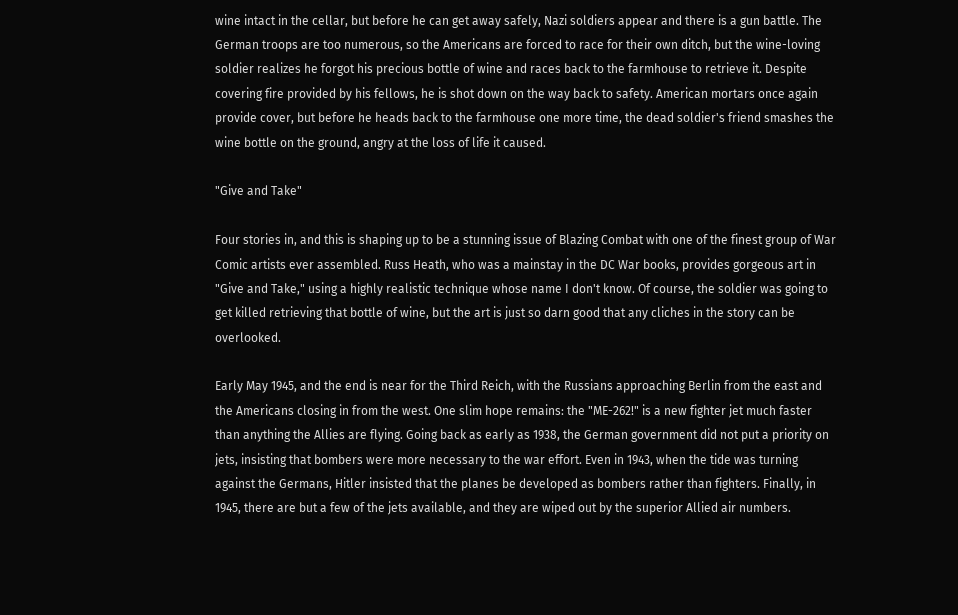wine intact in the cellar, but before he can get away safely, Nazi soldiers appear and there is a gun battle. The German troops are too numerous, so the Americans are forced to race for their own ditch, but the wine-loving soldier realizes he forgot his precious bottle of wine and races back to the farmhouse to retrieve it. Despite covering fire provided by his fellows, he is shot down on the way back to safety. American mortars once again provide cover, but before he heads back to the farmhouse one more time, the dead soldier's friend smashes the wine bottle on the ground, angry at the loss of life it caused.

"Give and Take"

Four stories in, and this is shaping up to be a stunning issue of Blazing Combat with one of the finest group of War Comic artists ever assembled. Russ Heath, who was a mainstay in the DC War books, provides gorgeous art in "Give and Take," using a highly realistic technique whose name I don't know. Of course, the soldier was going to get killed retrieving that bottle of wine, but the art is just so darn good that any cliches in the story can be overlooked.

Early May 1945, and the end is near for the Third Reich, with the Russians approaching Berlin from the east and the Americans closing in from the west. One slim hope remains: the "ME-262!" is a new fighter jet much faster than anything the Allies are flying. Going back as early as 1938, the German government did not put a priority on jets, insisting that bombers were more necessary to the war effort. Even in 1943, when the tide was turning against the Germans, Hitler insisted that the planes be developed as bombers rather than fighters. Finally, in 1945, there are but a few of the jets available, and they are wiped out by the superior Allied air numbers.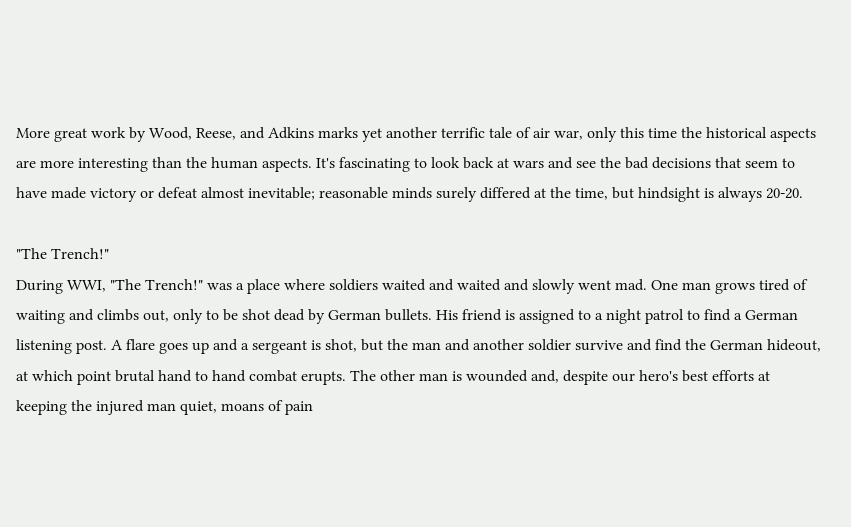More great work by Wood, Reese, and Adkins marks yet another terrific tale of air war, only this time the historical aspects are more interesting than the human aspects. It's fascinating to look back at wars and see the bad decisions that seem to have made victory or defeat almost inevitable; reasonable minds surely differed at the time, but hindsight is always 20-20.

"The Trench!"
During WWI, "The Trench!" was a place where soldiers waited and waited and slowly went mad. One man grows tired of waiting and climbs out, only to be shot dead by German bullets. His friend is assigned to a night patrol to find a German listening post. A flare goes up and a sergeant is shot, but the man and another soldier survive and find the German hideout, at which point brutal hand to hand combat erupts. The other man is wounded and, despite our hero's best efforts at keeping the injured man quiet, moans of pain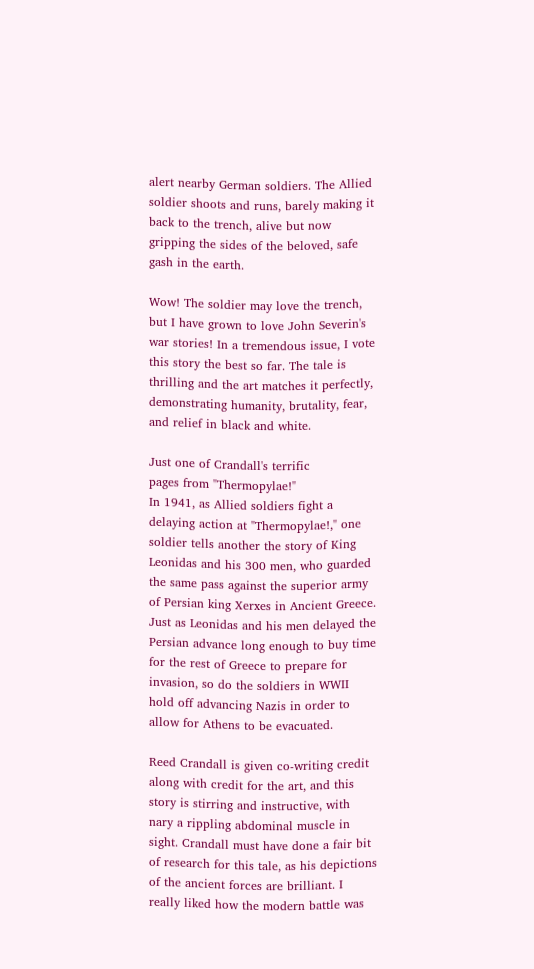alert nearby German soldiers. The Allied soldier shoots and runs, barely making it back to the trench, alive but now gripping the sides of the beloved, safe gash in the earth.

Wow! The soldier may love the trench, but I have grown to love John Severin's war stories! In a tremendous issue, I vote this story the best so far. The tale is thrilling and the art matches it perfectly, demonstrating humanity, brutality, fear, and relief in black and white.

Just one of Crandall's terrific
pages from "Thermopylae!"
In 1941, as Allied soldiers fight a delaying action at "Thermopylae!," one soldier tells another the story of King Leonidas and his 300 men, who guarded the same pass against the superior army of Persian king Xerxes in Ancient Greece. Just as Leonidas and his men delayed the Persian advance long enough to buy time for the rest of Greece to prepare for invasion, so do the soldiers in WWII hold off advancing Nazis in order to allow for Athens to be evacuated.

Reed Crandall is given co-writing credit along with credit for the art, and this story is stirring and instructive, with nary a rippling abdominal muscle in sight. Crandall must have done a fair bit of research for this tale, as his depictions of the ancient forces are brilliant. I really liked how the modern battle was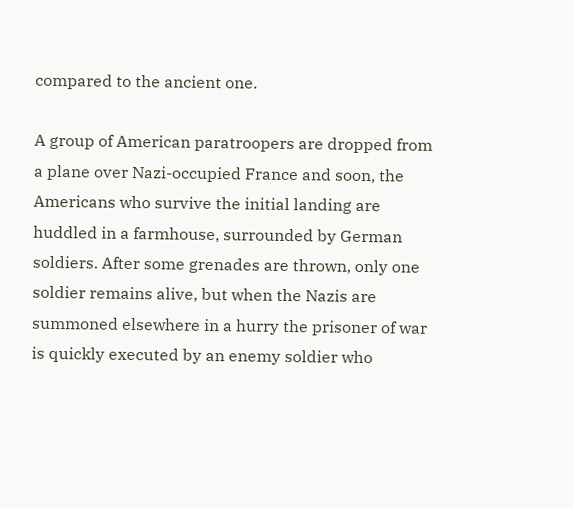compared to the ancient one.

A group of American paratroopers are dropped from a plane over Nazi-occupied France and soon, the Americans who survive the initial landing are huddled in a farmhouse, surrounded by German soldiers. After some grenades are thrown, only one soldier remains alive, but when the Nazis are summoned elsewhere in a hurry the prisoner of war is quickly executed by an enemy soldier who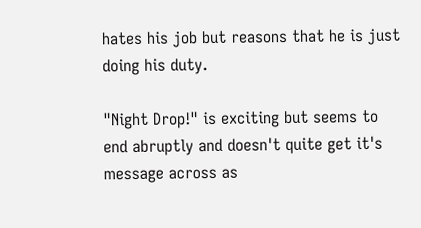hates his job but reasons that he is just doing his duty.

"Night Drop!" is exciting but seems to end abruptly and doesn't quite get it's message across as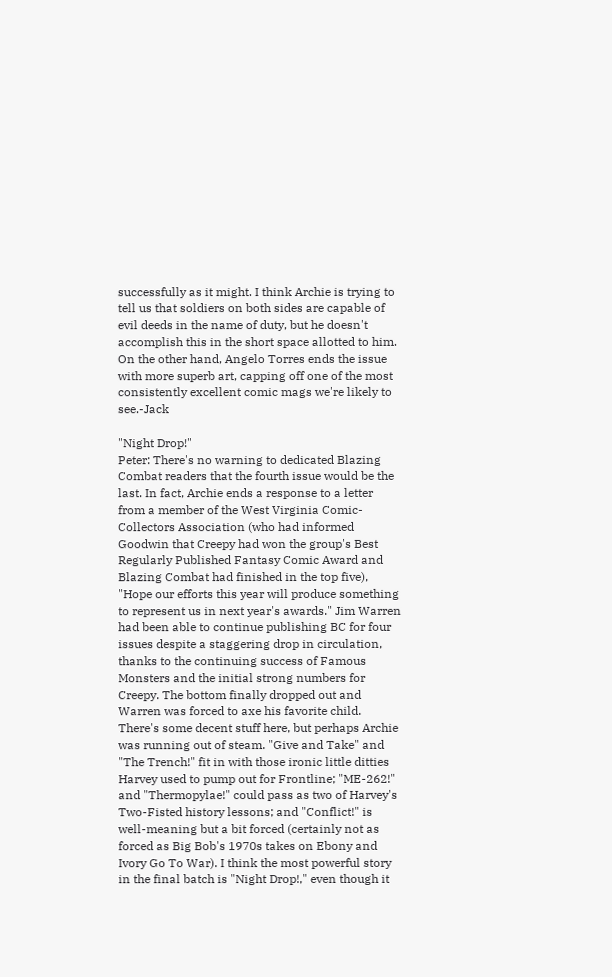successfully as it might. I think Archie is trying to tell us that soldiers on both sides are capable of evil deeds in the name of duty, but he doesn't accomplish this in the short space allotted to him. On the other hand, Angelo Torres ends the issue with more superb art, capping off one of the most consistently excellent comic mags we're likely to see.-Jack

"Night Drop!"
Peter: There's no warning to dedicated Blazing Combat readers that the fourth issue would be the last. In fact, Archie ends a response to a letter from a member of the West Virginia Comic-Collectors Association (who had informed Goodwin that Creepy had won the group's Best Regularly Published Fantasy Comic Award and Blazing Combat had finished in the top five), "Hope our efforts this year will produce something to represent us in next year's awards." Jim Warren had been able to continue publishing BC for four issues despite a staggering drop in circulation, thanks to the continuing success of Famous Monsters and the initial strong numbers for Creepy. The bottom finally dropped out and Warren was forced to axe his favorite child. There's some decent stuff here, but perhaps Archie was running out of steam. "Give and Take" and "The Trench!" fit in with those ironic little ditties Harvey used to pump out for Frontline; "ME-262!" and "Thermopylae!" could pass as two of Harvey's Two-Fisted history lessons; and "Conflict!" is well-meaning but a bit forced (certainly not as forced as Big Bob's 1970s takes on Ebony and Ivory Go To War). I think the most powerful story in the final batch is "Night Drop!," even though it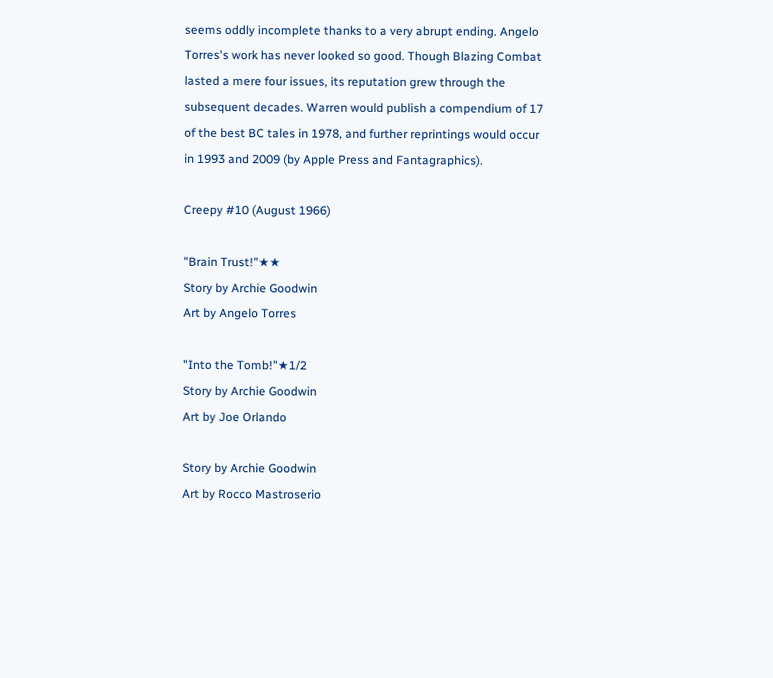seems oddly incomplete thanks to a very abrupt ending. Angelo Torres's work has never looked so good. Though Blazing Combat lasted a mere four issues, its reputation grew through the subsequent decades. Warren would publish a compendium of 17 of the best BC tales in 1978, and further reprintings would occur in 1993 and 2009 (by Apple Press and Fantagraphics).

Creepy #10 (August 1966)

"Brain Trust!"★★
Story by Archie Goodwin
Art by Angelo Torres

"Into the Tomb!"★1/2
Story by Archie Goodwin
Art by Joe Orlando

Story by Archie Goodwin
Art by Rocco Mastroserio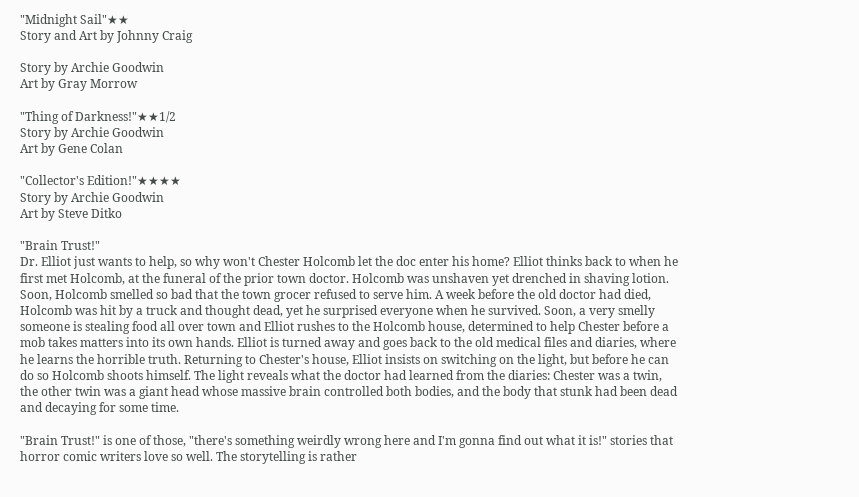"Midnight Sail"★★
Story and Art by Johnny Craig

Story by Archie Goodwin
Art by Gray Morrow

"Thing of Darkness!"★★1/2
Story by Archie Goodwin
Art by Gene Colan

"Collector's Edition!"★★★★
Story by Archie Goodwin
Art by Steve Ditko

"Brain Trust!"
Dr. Elliot just wants to help, so why won't Chester Holcomb let the doc enter his home? Elliot thinks back to when he first met Holcomb, at the funeral of the prior town doctor. Holcomb was unshaven yet drenched in shaving lotion. Soon, Holcomb smelled so bad that the town grocer refused to serve him. A week before the old doctor had died, Holcomb was hit by a truck and thought dead, yet he surprised everyone when he survived. Soon, a very smelly someone is stealing food all over town and Elliot rushes to the Holcomb house, determined to help Chester before a mob takes matters into its own hands. Elliot is turned away and goes back to the old medical files and diaries, where he learns the horrible truth. Returning to Chester's house, Elliot insists on switching on the light, but before he can do so Holcomb shoots himself. The light reveals what the doctor had learned from the diaries: Chester was a twin, the other twin was a giant head whose massive brain controlled both bodies, and the body that stunk had been dead and decaying for some time.

"Brain Trust!" is one of those, "there's something weirdly wrong here and I'm gonna find out what it is!" stories that horror comic writers love so well. The storytelling is rather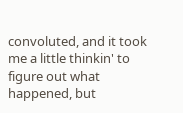convoluted, and it took me a little thinkin' to figure out what happened, but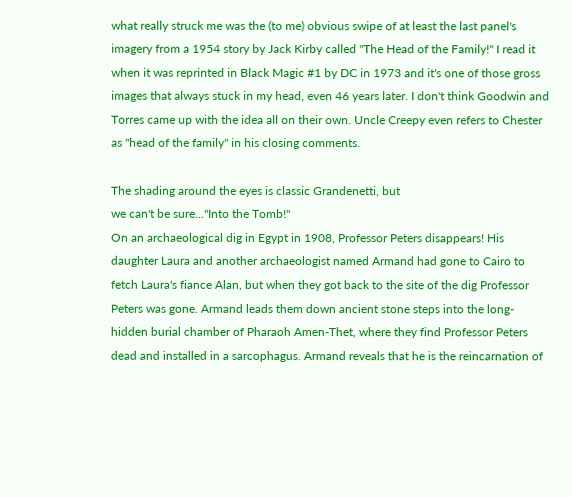what really struck me was the (to me) obvious swipe of at least the last panel's imagery from a 1954 story by Jack Kirby called "The Head of the Family!" I read it when it was reprinted in Black Magic #1 by DC in 1973 and it's one of those gross images that always stuck in my head, even 46 years later. I don't think Goodwin and Torres came up with the idea all on their own. Uncle Creepy even refers to Chester as "head of the family" in his closing comments.

The shading around the eyes is classic Grandenetti, but
we can't be sure..."Into the Tomb!"
On an archaeological dig in Egypt in 1908, Professor Peters disappears! His daughter Laura and another archaeologist named Armand had gone to Cairo to fetch Laura's fiance Alan, but when they got back to the site of the dig Professor Peters was gone. Armand leads them down ancient stone steps into the long-hidden burial chamber of Pharaoh Amen-Thet, where they find Professor Peters dead and installed in a sarcophagus. Armand reveals that he is the reincarnation of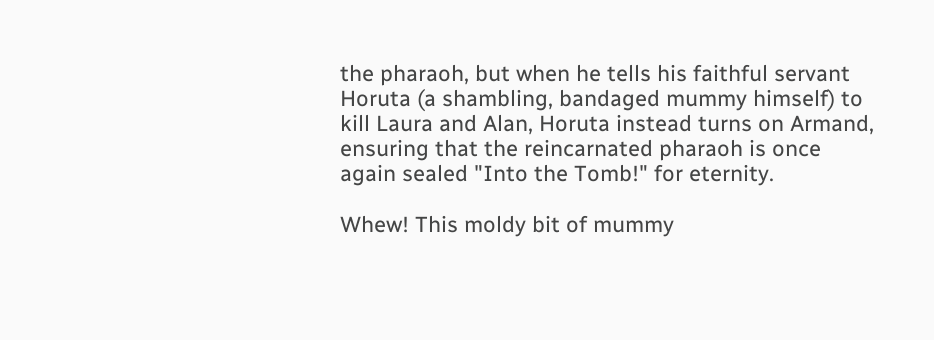the pharaoh, but when he tells his faithful servant Horuta (a shambling, bandaged mummy himself) to kill Laura and Alan, Horuta instead turns on Armand, ensuring that the reincarnated pharaoh is once again sealed "Into the Tomb!" for eternity.

Whew! This moldy bit of mummy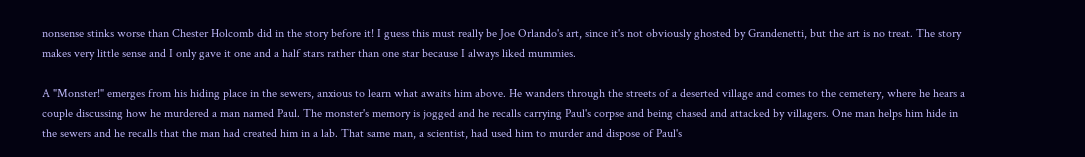nonsense stinks worse than Chester Holcomb did in the story before it! I guess this must really be Joe Orlando's art, since it's not obviously ghosted by Grandenetti, but the art is no treat. The story makes very little sense and I only gave it one and a half stars rather than one star because I always liked mummies.

A "Monster!" emerges from his hiding place in the sewers, anxious to learn what awaits him above. He wanders through the streets of a deserted village and comes to the cemetery, where he hears a couple discussing how he murdered a man named Paul. The monster's memory is jogged and he recalls carrying Paul's corpse and being chased and attacked by villagers. One man helps him hide in the sewers and he recalls that the man had created him in a lab. That same man, a scientist, had used him to murder and dispose of Paul's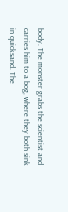body. The monster grabs the scientist and carries him to a bog, where they both sink in quicksand. The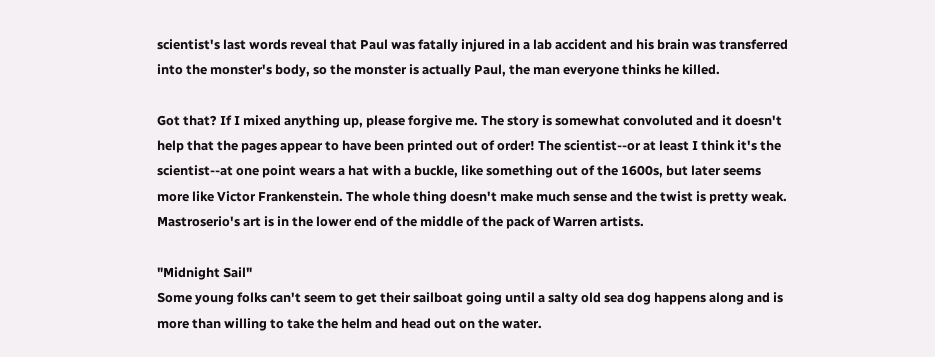scientist's last words reveal that Paul was fatally injured in a lab accident and his brain was transferred into the monster's body, so the monster is actually Paul, the man everyone thinks he killed.

Got that? If I mixed anything up, please forgive me. The story is somewhat convoluted and it doesn't help that the pages appear to have been printed out of order! The scientist--or at least I think it's the scientist--at one point wears a hat with a buckle, like something out of the 1600s, but later seems more like Victor Frankenstein. The whole thing doesn't make much sense and the twist is pretty weak. Mastroserio's art is in the lower end of the middle of the pack of Warren artists.

"Midnight Sail"
Some young folks can't seem to get their sailboat going until a salty old sea dog happens along and is more than willing to take the helm and head out on the water.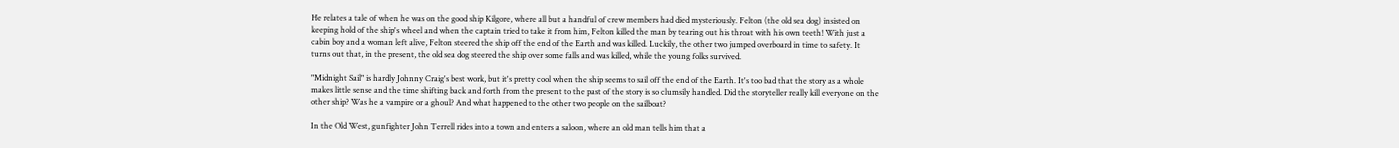He relates a tale of when he was on the good ship Kilgore, where all but a handful of crew members had died mysteriously. Felton (the old sea dog) insisted on keeping hold of the ship's wheel and when the captain tried to take it from him, Felton killed the man by tearing out his throat with his own teeth! With just a cabin boy and a woman left alive, Felton steered the ship off the end of the Earth and was killed. Luckily, the other two jumped overboard in time to safety. It turns out that, in the present, the old sea dog steered the ship over some falls and was killed, while the young folks survived.

"Midnight Sail" is hardly Johnny Craig's best work, but it's pretty cool when the ship seems to sail off the end of the Earth. It's too bad that the story as a whole makes little sense and the time shifting back and forth from the present to the past of the story is so clumsily handled. Did the storyteller really kill everyone on the other ship? Was he a vampire or a ghoul? And what happened to the other two people on the sailboat?

In the Old West, gunfighter John Terrell rides into a town and enters a saloon, where an old man tells him that a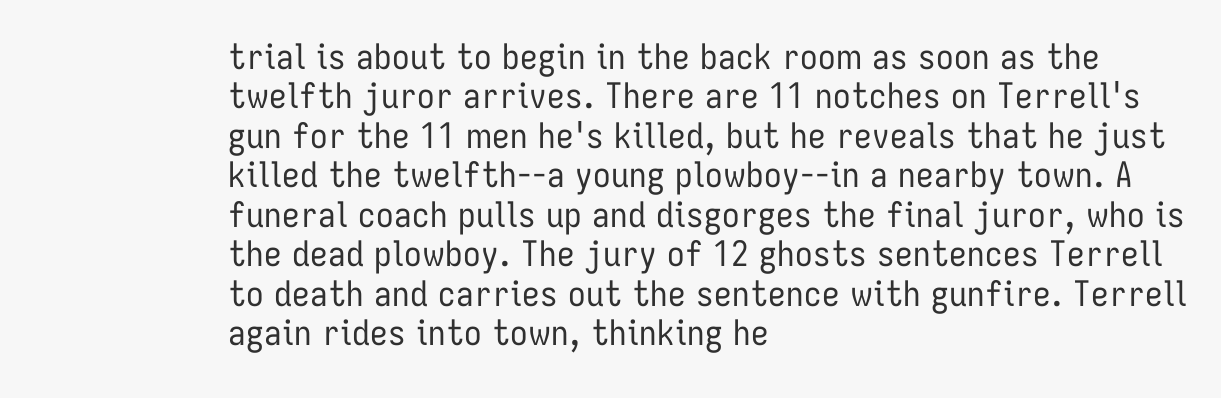trial is about to begin in the back room as soon as the twelfth juror arrives. There are 11 notches on Terrell's gun for the 11 men he's killed, but he reveals that he just killed the twelfth--a young plowboy--in a nearby town. A funeral coach pulls up and disgorges the final juror, who is the dead plowboy. The jury of 12 ghosts sentences Terrell to death and carries out the sentence with gunfire. Terrell again rides into town, thinking he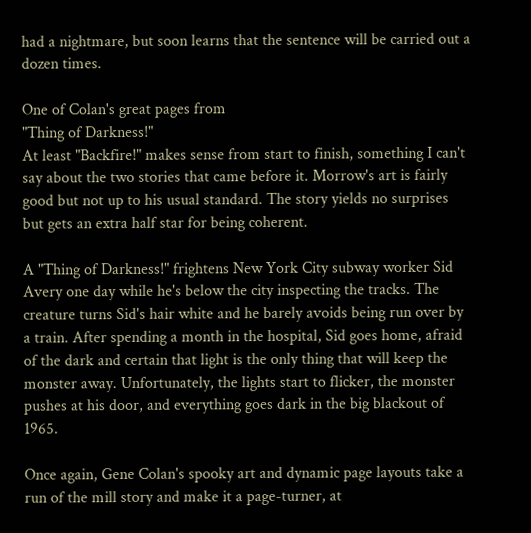had a nightmare, but soon learns that the sentence will be carried out a dozen times.

One of Colan's great pages from
"Thing of Darkness!"
At least "Backfire!" makes sense from start to finish, something I can't say about the two stories that came before it. Morrow's art is fairly good but not up to his usual standard. The story yields no surprises but gets an extra half star for being coherent.

A "Thing of Darkness!" frightens New York City subway worker Sid Avery one day while he's below the city inspecting the tracks. The creature turns Sid's hair white and he barely avoids being run over by a train. After spending a month in the hospital, Sid goes home, afraid of the dark and certain that light is the only thing that will keep the monster away. Unfortunately, the lights start to flicker, the monster pushes at his door, and everything goes dark in the big blackout of 1965.

Once again, Gene Colan's spooky art and dynamic page layouts take a run of the mill story and make it a page-turner, at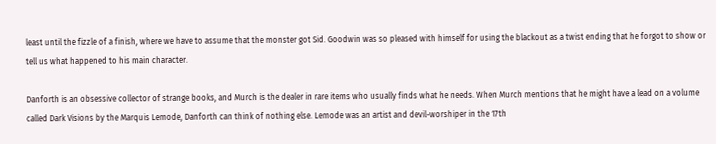least until the fizzle of a finish, where we have to assume that the monster got Sid. Goodwin was so pleased with himself for using the blackout as a twist ending that he forgot to show or tell us what happened to his main character.

Danforth is an obsessive collector of strange books, and Murch is the dealer in rare items who usually finds what he needs. When Murch mentions that he might have a lead on a volume called Dark Visions by the Marquis Lemode, Danforth can think of nothing else. Lemode was an artist and devil-worshiper in the 17th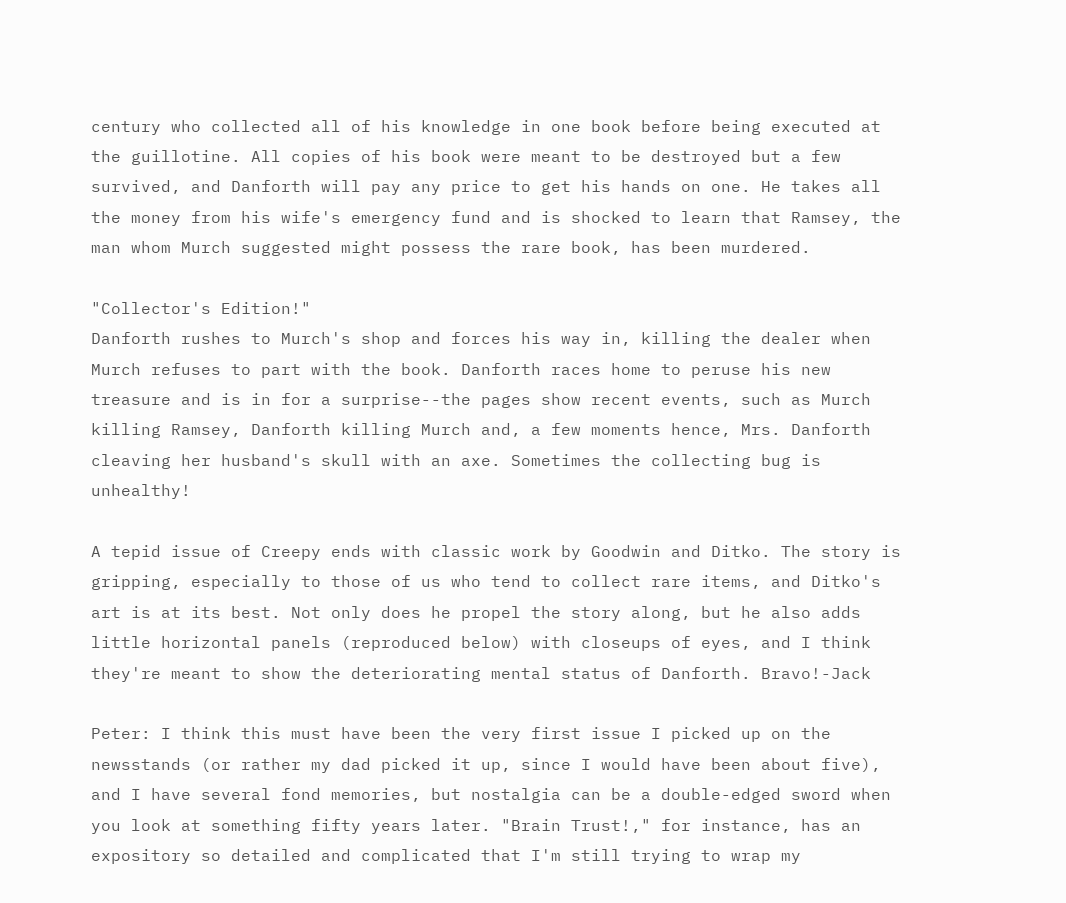century who collected all of his knowledge in one book before being executed at the guillotine. All copies of his book were meant to be destroyed but a few survived, and Danforth will pay any price to get his hands on one. He takes all the money from his wife's emergency fund and is shocked to learn that Ramsey, the man whom Murch suggested might possess the rare book, has been murdered.

"Collector's Edition!"
Danforth rushes to Murch's shop and forces his way in, killing the dealer when Murch refuses to part with the book. Danforth races home to peruse his new treasure and is in for a surprise--the pages show recent events, such as Murch killing Ramsey, Danforth killing Murch and, a few moments hence, Mrs. Danforth cleaving her husband's skull with an axe. Sometimes the collecting bug is unhealthy!

A tepid issue of Creepy ends with classic work by Goodwin and Ditko. The story is gripping, especially to those of us who tend to collect rare items, and Ditko's art is at its best. Not only does he propel the story along, but he also adds little horizontal panels (reproduced below) with closeups of eyes, and I think they're meant to show the deteriorating mental status of Danforth. Bravo!-Jack

Peter: I think this must have been the very first issue I picked up on the newsstands (or rather my dad picked it up, since I would have been about five), and I have several fond memories, but nostalgia can be a double-edged sword when you look at something fifty years later. "Brain Trust!," for instance, has an expository so detailed and complicated that I'm still trying to wrap my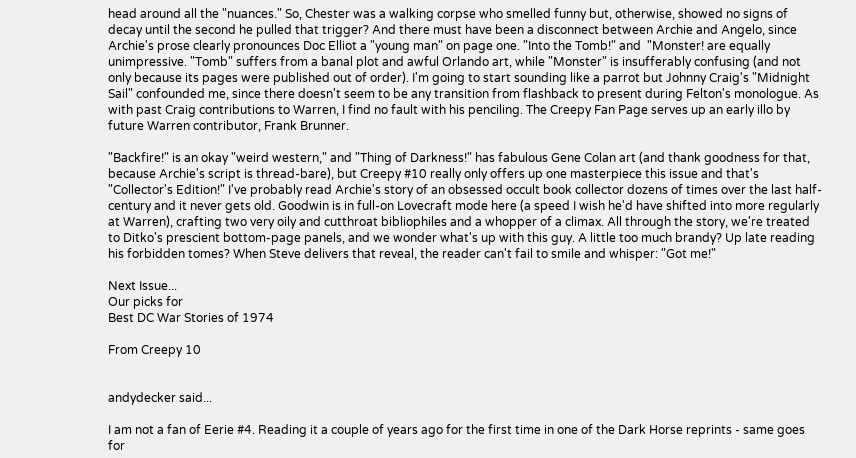head around all the "nuances." So, Chester was a walking corpse who smelled funny but, otherwise, showed no signs of decay until the second he pulled that trigger? And there must have been a disconnect between Archie and Angelo, since Archie's prose clearly pronounces Doc Elliot a "young man" on page one. "Into the Tomb!" and  "Monster! are equally unimpressive. "Tomb" suffers from a banal plot and awful Orlando art, while "Monster" is insufferably confusing (and not only because its pages were published out of order). I'm going to start sounding like a parrot but Johnny Craig's "Midnight Sail" confounded me, since there doesn't seem to be any transition from flashback to present during Felton's monologue. As with past Craig contributions to Warren, I find no fault with his penciling. The Creepy Fan Page serves up an early illo by future Warren contributor, Frank Brunner.

"Backfire!" is an okay "weird western," and "Thing of Darkness!" has fabulous Gene Colan art (and thank goodness for that, because Archie's script is thread-bare), but Creepy #10 really only offers up one masterpiece this issue and that's "Collector's Edition!" I've probably read Archie's story of an obsessed occult book collector dozens of times over the last half-century and it never gets old. Goodwin is in full-on Lovecraft mode here (a speed I wish he'd have shifted into more regularly at Warren), crafting two very oily and cutthroat bibliophiles and a whopper of a climax. All through the story, we're treated to Ditko's prescient bottom-page panels, and we wonder what's up with this guy. A little too much brandy? Up late reading his forbidden tomes? When Steve delivers that reveal, the reader can't fail to smile and whisper: "Got me!"

Next Issue...
Our picks for
Best DC War Stories of 1974

From Creepy 10


andydecker said...

I am not a fan of Eerie #4. Reading it a couple of years ago for the first time in one of the Dark Horse reprints - same goes for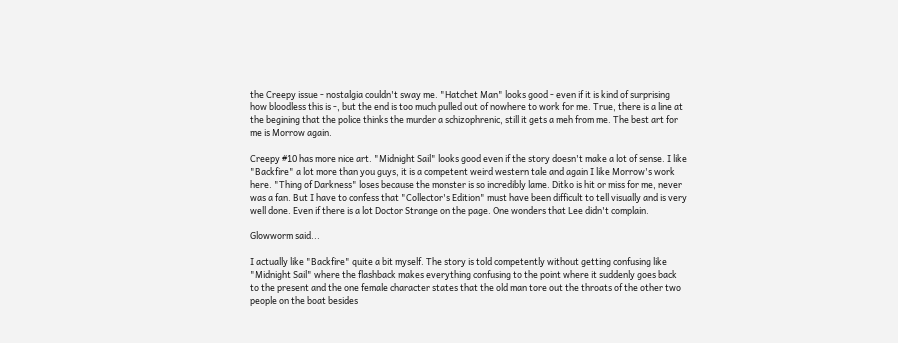the Creepy issue - nostalgia couldn't sway me. "Hatchet Man" looks good - even if it is kind of surprising how bloodless this is -, but the end is too much pulled out of nowhere to work for me. True, there is a line at the begining that the police thinks the murder a schizophrenic, still it gets a meh from me. The best art for me is Morrow again.

Creepy #10 has more nice art. "Midnight Sail" looks good even if the story doesn't make a lot of sense. I like "Backfire" a lot more than you guys, it is a competent weird western tale and again I like Morrow's work here. "Thing of Darkness" loses because the monster is so incredibly lame. Ditko is hit or miss for me, never was a fan. But I have to confess that "Collector's Edition" must have been difficult to tell visually and is very well done. Even if there is a lot Doctor Strange on the page. One wonders that Lee didn't complain.

Glowworm said...

I actually like "Backfire" quite a bit myself. The story is told competently without getting confusing like "Midnight Sail" where the flashback makes everything confusing to the point where it suddenly goes back to the present and the one female character states that the old man tore out the throats of the other two people on the boat besides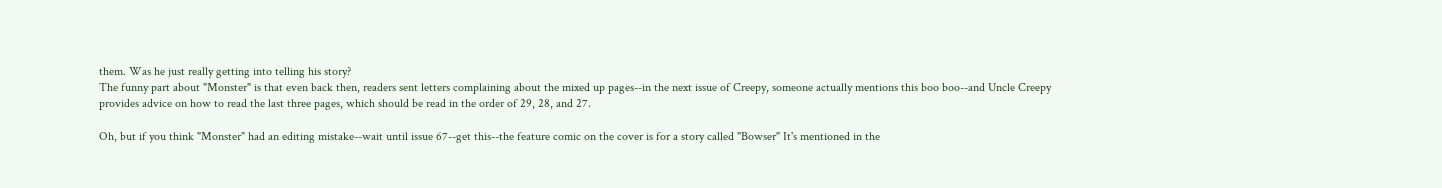them. Was he just really getting into telling his story?
The funny part about "Monster" is that even back then, readers sent letters complaining about the mixed up pages--in the next issue of Creepy, someone actually mentions this boo boo--and Uncle Creepy provides advice on how to read the last three pages, which should be read in the order of 29, 28, and 27.

Oh, but if you think "Monster" had an editing mistake--wait until issue 67--get this--the feature comic on the cover is for a story called "Bowser" It's mentioned in the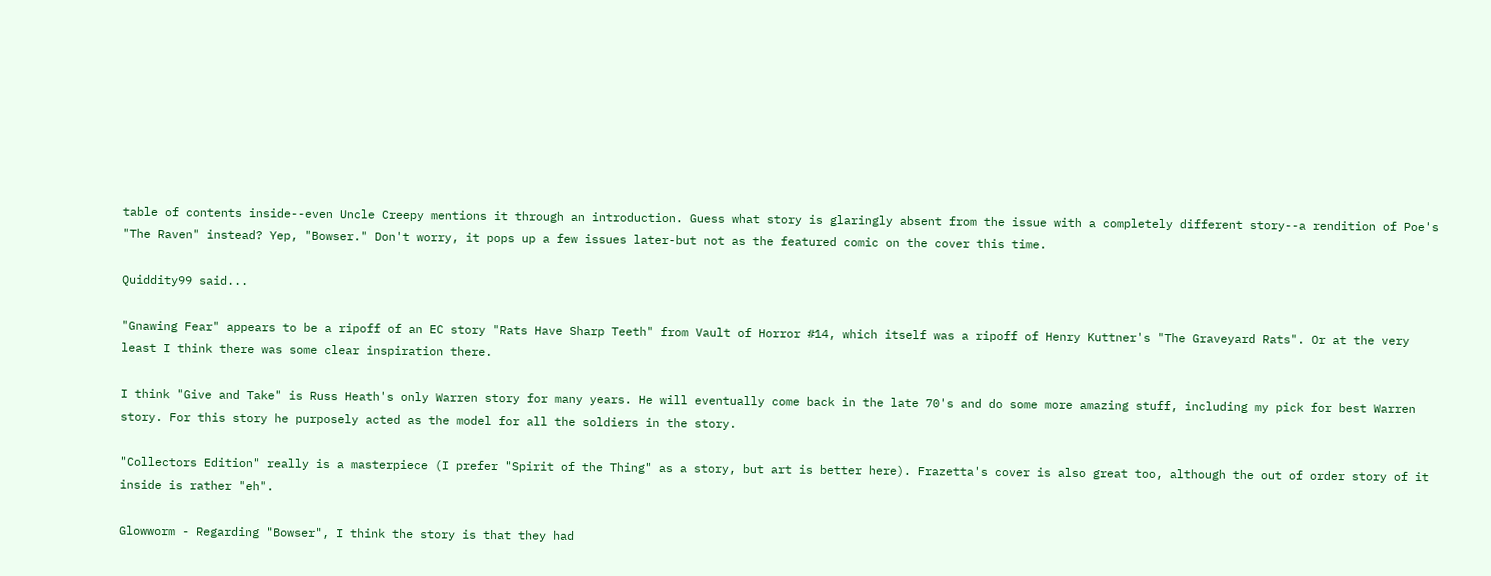table of contents inside--even Uncle Creepy mentions it through an introduction. Guess what story is glaringly absent from the issue with a completely different story--a rendition of Poe's "The Raven" instead? Yep, "Bowser." Don't worry, it pops up a few issues later-but not as the featured comic on the cover this time.

Quiddity99 said...

"Gnawing Fear" appears to be a ripoff of an EC story "Rats Have Sharp Teeth" from Vault of Horror #14, which itself was a ripoff of Henry Kuttner's "The Graveyard Rats". Or at the very least I think there was some clear inspiration there.

I think "Give and Take" is Russ Heath's only Warren story for many years. He will eventually come back in the late 70's and do some more amazing stuff, including my pick for best Warren story. For this story he purposely acted as the model for all the soldiers in the story.

"Collectors Edition" really is a masterpiece (I prefer "Spirit of the Thing" as a story, but art is better here). Frazetta's cover is also great too, although the out of order story of it inside is rather "eh".

Glowworm - Regarding "Bowser", I think the story is that they had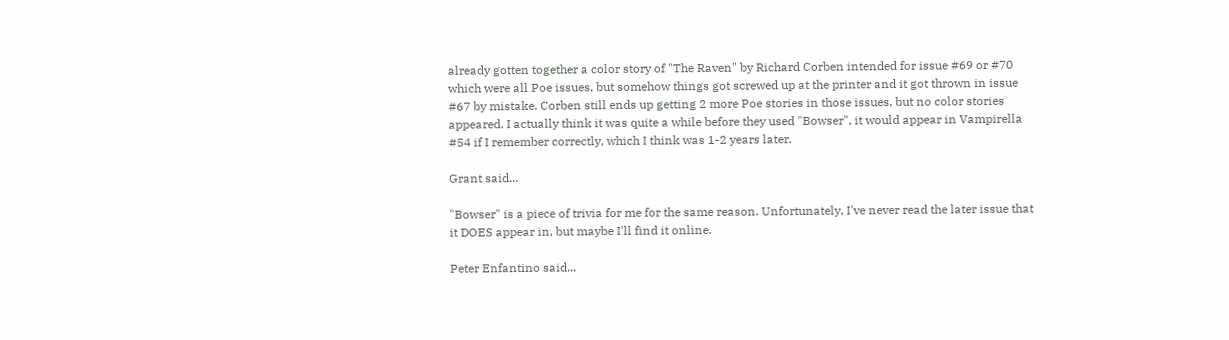already gotten together a color story of "The Raven" by Richard Corben intended for issue #69 or #70 which were all Poe issues, but somehow things got screwed up at the printer and it got thrown in issue #67 by mistake. Corben still ends up getting 2 more Poe stories in those issues, but no color stories appeared. I actually think it was quite a while before they used "Bowser", it would appear in Vampirella #54 if I remember correctly, which I think was 1-2 years later.

Grant said...

"Bowser" is a piece of trivia for me for the same reason. Unfortunately, I've never read the later issue that it DOES appear in, but maybe I'll find it online.

Peter Enfantino said...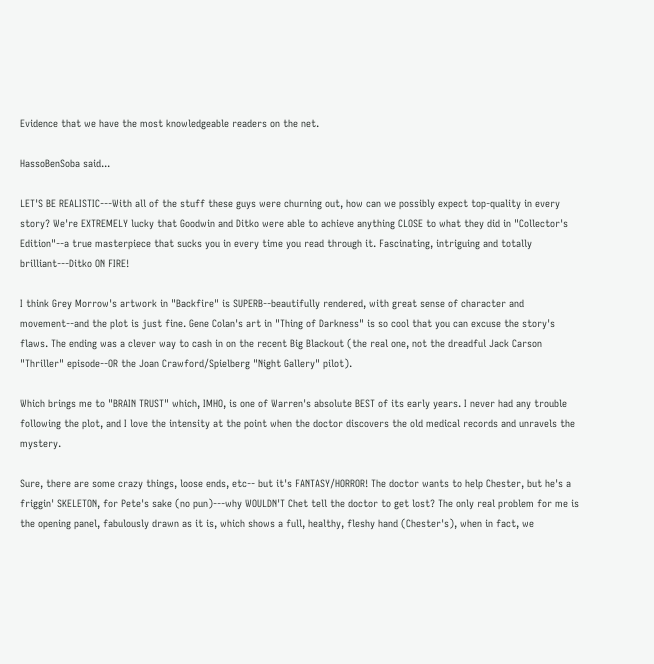Evidence that we have the most knowledgeable readers on the net.

HassoBenSoba said...

LET'S BE REALISTIC---With all of the stuff these guys were churning out, how can we possibly expect top-quality in every story? We're EXTREMELY lucky that Goodwin and Ditko were able to achieve anything CLOSE to what they did in "Collector's Edition"--a true masterpiece that sucks you in every time you read through it. Fascinating, intriguing and totally brilliant---Ditko ON FIRE!

I think Grey Morrow's artwork in "Backfire" is SUPERB--beautifully rendered, with great sense of character and movement--and the plot is just fine. Gene Colan's art in "Thing of Darkness" is so cool that you can excuse the story's flaws. The ending was a clever way to cash in on the recent Big Blackout (the real one, not the dreadful Jack Carson "Thriller" episode--OR the Joan Crawford/Spielberg "Night Gallery" pilot).

Which brings me to "BRAIN TRUST" which, IMHO, is one of Warren's absolute BEST of its early years. I never had any trouble following the plot, and I love the intensity at the point when the doctor discovers the old medical records and unravels the mystery.

Sure, there are some crazy things, loose ends, etc-- but it's FANTASY/HORROR! The doctor wants to help Chester, but he's a friggin' SKELETON, for Pete's sake (no pun)---why WOULDN'T Chet tell the doctor to get lost? The only real problem for me is the opening panel, fabulously drawn as it is, which shows a full, healthy, fleshy hand (Chester's), when in fact, we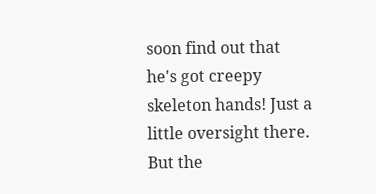soon find out that he's got creepy skeleton hands! Just a little oversight there. But the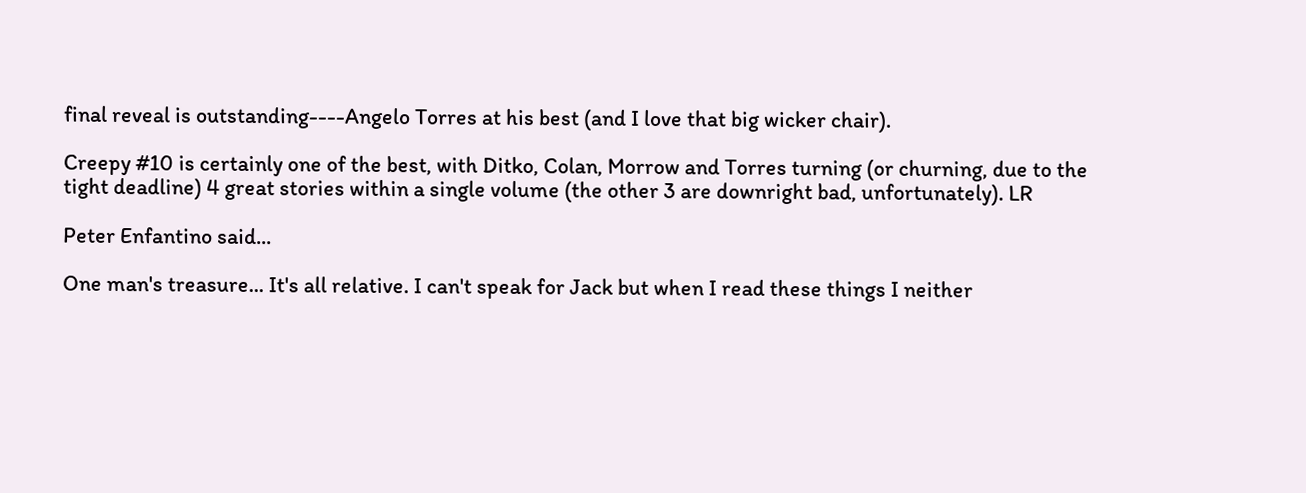final reveal is outstanding----Angelo Torres at his best (and I love that big wicker chair).

Creepy #10 is certainly one of the best, with Ditko, Colan, Morrow and Torres turning (or churning, due to the tight deadline) 4 great stories within a single volume (the other 3 are downright bad, unfortunately). LR

Peter Enfantino said...

One man's treasure... It's all relative. I can't speak for Jack but when I read these things I neither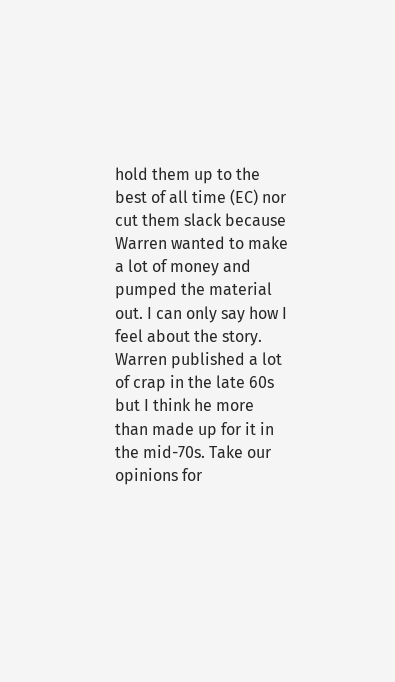hold them up to the best of all time (EC) nor cut them slack because Warren wanted to make a lot of money and pumped the material out. I can only say how I feel about the story. Warren published a lot of crap in the late 60s but I think he more than made up for it in the mid-70s. Take our opinions for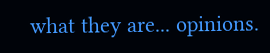what they are... opinions.